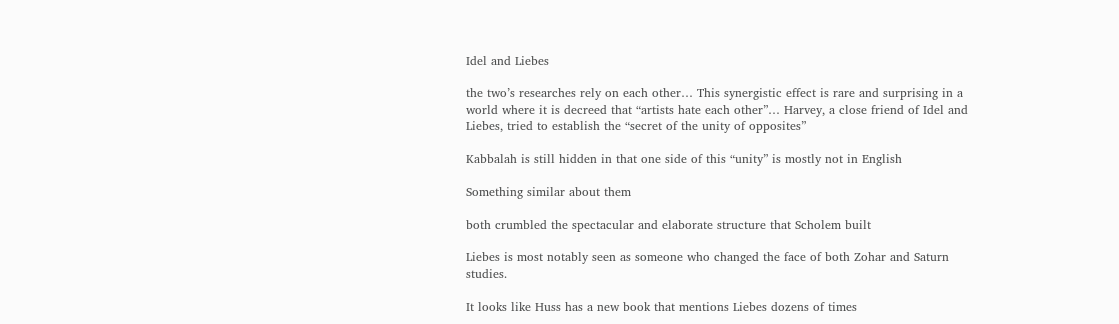Idel and Liebes

the two’s researches rely on each other… This synergistic effect is rare and surprising in a world where it is decreed that “artists hate each other”… Harvey, a close friend of Idel and Liebes, tried to establish the “secret of the unity of opposites”

Kabbalah is still hidden in that one side of this “unity” is mostly not in English

Something similar about them

both crumbled the spectacular and elaborate structure that Scholem built

Liebes is most notably seen as someone who changed the face of both Zohar and Saturn studies.

It looks like Huss has a new book that mentions Liebes dozens of times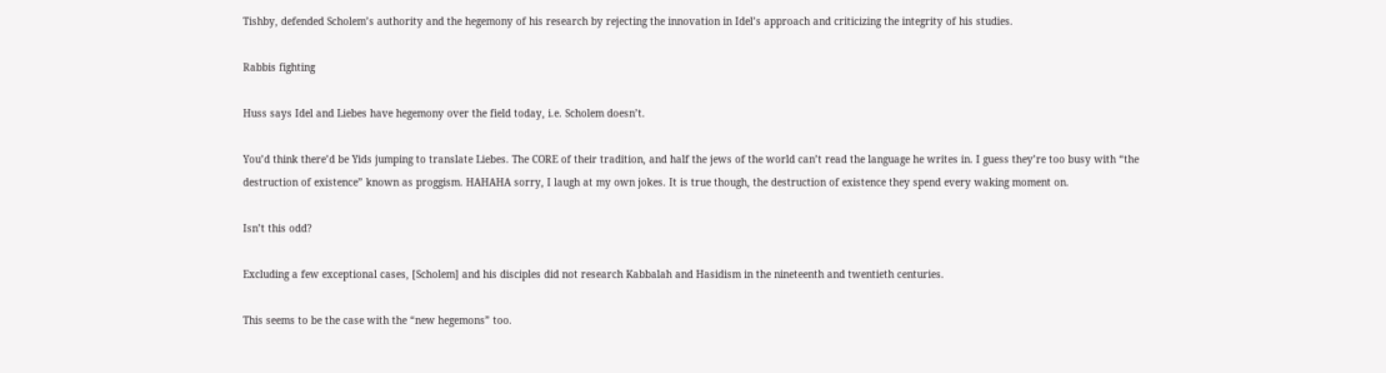Tishby, defended Scholem’s authority and the hegemony of his research by rejecting the innovation in Idel’s approach and criticizing the integrity of his studies.

Rabbis fighting

Huss says Idel and Liebes have hegemony over the field today, i.e. Scholem doesn’t.

You’d think there’d be Yids jumping to translate Liebes. The CORE of their tradition, and half the jews of the world can’t read the language he writes in. I guess they’re too busy with “the destruction of existence” known as proggism. HAHAHA sorry, I laugh at my own jokes. It is true though, the destruction of existence they spend every waking moment on.

Isn’t this odd?

Excluding a few exceptional cases, [Scholem] and his disciples did not research Kabbalah and Hasidism in the nineteenth and twentieth centuries.

This seems to be the case with the “new hegemons” too.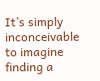It’s simply inconceivable to imagine finding a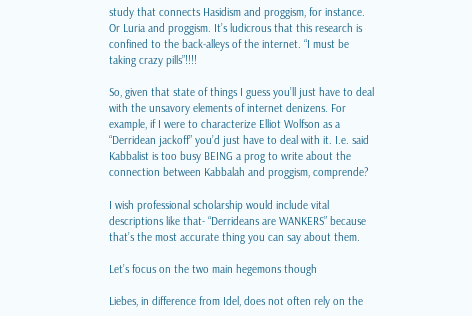study that connects Hasidism and proggism, for instance. Or Luria and proggism. It’s ludicrous that this research is confined to the back-alleys of the internet. “I must be taking crazy pills”!!!!

So, given that state of things I guess you’ll just have to deal with the unsavory elements of internet denizens. For example, if I were to characterize Elliot Wolfson as a “Derridean jackoff” you’d just have to deal with it. I.e. said Kabbalist is too busy BEING a prog to write about the connection between Kabbalah and proggism, comprende?

I wish professional scholarship would include vital descriptions like that- “Derrideans are WANKERS” because that’s the most accurate thing you can say about them.

Let’s focus on the two main hegemons though

Liebes, in difference from Idel, does not often rely on the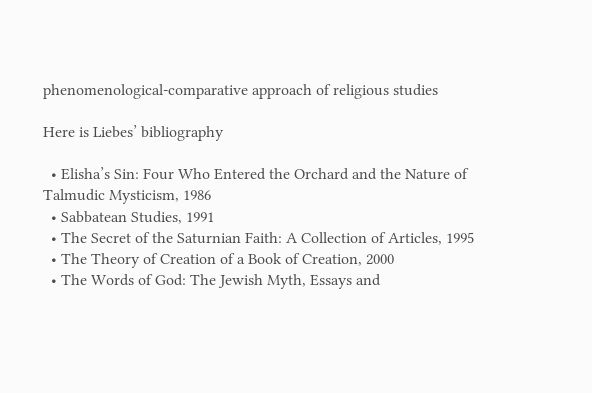phenomenological-comparative approach of religious studies

Here is Liebes’ bibliography

  • Elisha’s Sin: Four Who Entered the Orchard and the Nature of Talmudic Mysticism, 1986
  • Sabbatean Studies, 1991
  • The Secret of the Saturnian Faith: A Collection of Articles, 1995
  • The Theory of Creation of a Book of Creation, 2000
  • The Words of God: The Jewish Myth, Essays and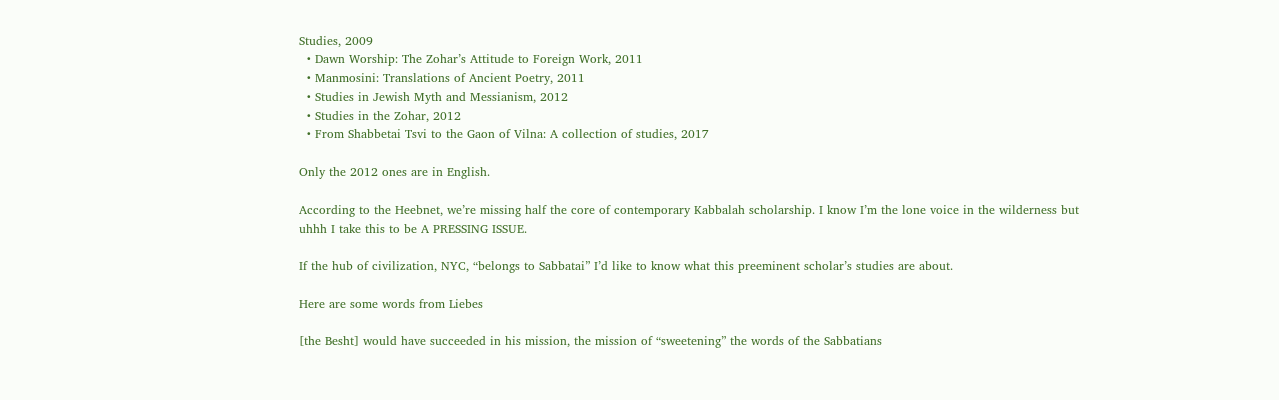Studies, 2009
  • Dawn Worship: The Zohar’s Attitude to Foreign Work, 2011
  • Manmosini: Translations of Ancient Poetry, 2011
  • Studies in Jewish Myth and Messianism, 2012
  • Studies in the Zohar, 2012
  • From Shabbetai Tsvi to the Gaon of Vilna: A collection of studies, 2017

Only the 2012 ones are in English.

According to the Heebnet, we’re missing half the core of contemporary Kabbalah scholarship. I know I’m the lone voice in the wilderness but uhhh I take this to be A PRESSING ISSUE.

If the hub of civilization, NYC, “belongs to Sabbatai” I’d like to know what this preeminent scholar’s studies are about.

Here are some words from Liebes

[the Besht] would have succeeded in his mission, the mission of “sweetening” the words of the Sabbatians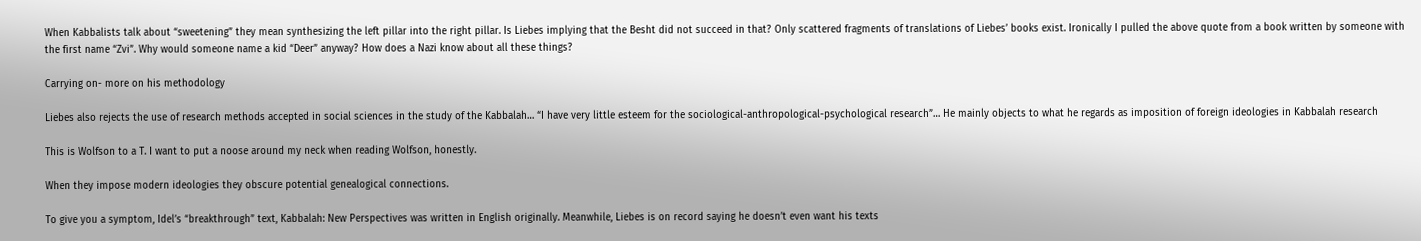When Kabbalists talk about “sweetening” they mean synthesizing the left pillar into the right pillar. Is Liebes implying that the Besht did not succeed in that? Only scattered fragments of translations of Liebes’ books exist. Ironically I pulled the above quote from a book written by someone with the first name “Zvi”. Why would someone name a kid “Deer” anyway? How does a Nazi know about all these things?

Carrying on- more on his methodology

Liebes also rejects the use of research methods accepted in social sciences in the study of the Kabbalah… “I have very little esteem for the sociological-anthropological-psychological research”… He mainly objects to what he regards as imposition of foreign ideologies in Kabbalah research

This is Wolfson to a T. I want to put a noose around my neck when reading Wolfson, honestly.

When they impose modern ideologies they obscure potential genealogical connections.

To give you a symptom, Idel’s “breakthrough” text, Kabbalah: New Perspectives was written in English originally. Meanwhile, Liebes is on record saying he doesn’t even want his texts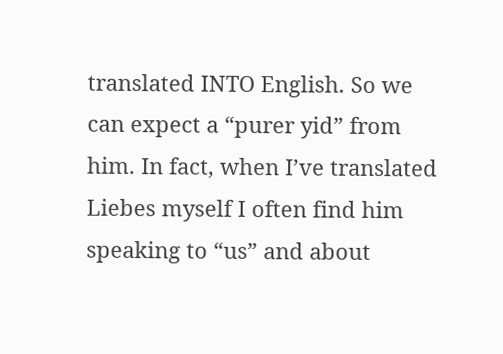translated INTO English. So we can expect a “purer yid” from him. In fact, when I’ve translated Liebes myself I often find him speaking to “us” and about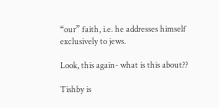“our” faith, i.e. he addresses himself exclusively to jews.

Look, this again- what is this about??

Tishby is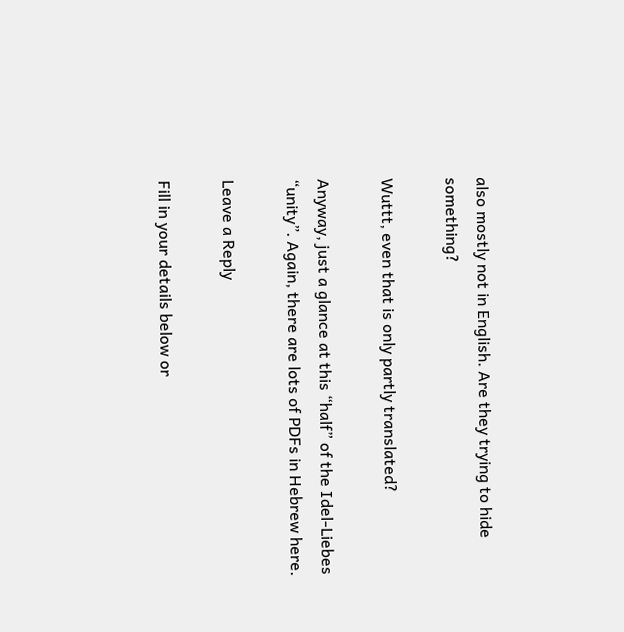also mostly not in English. Are they trying to hide something?

Wuttt, even that is only partly translated?

Anyway, just a glance at this “half” of the Idel-Liebes “unity”. Again, there are lots of PDFs in Hebrew here.

Leave a Reply

Fill in your details below or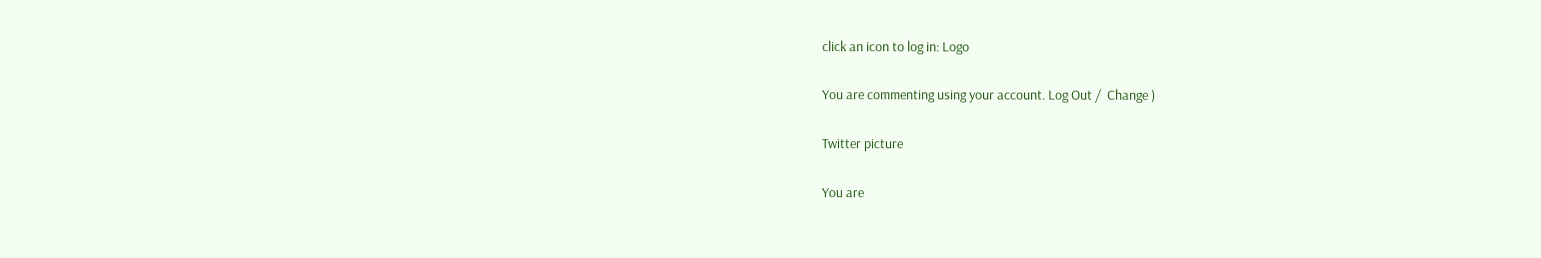click an icon to log in: Logo

You are commenting using your account. Log Out /  Change )

Twitter picture

You are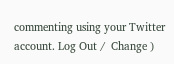commenting using your Twitter account. Log Out /  Change )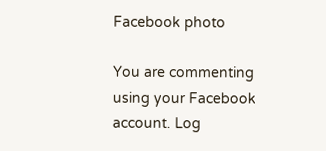Facebook photo

You are commenting using your Facebook account. Log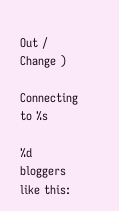Out /  Change )

Connecting to %s

%d bloggers like this: